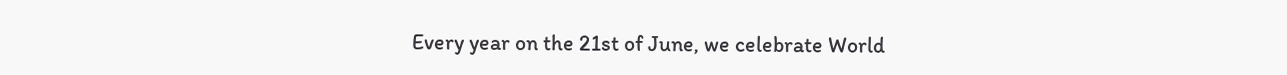Every year on the 21st of June, we celebrate World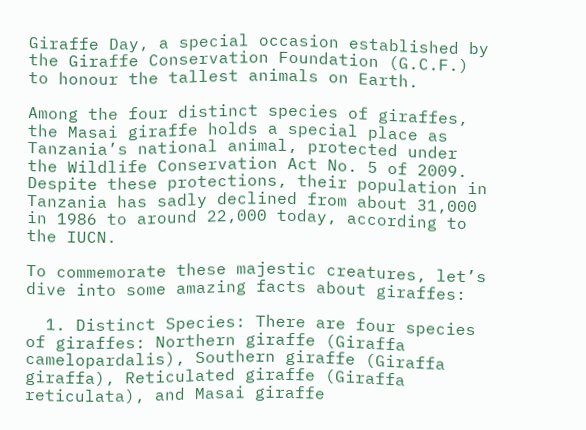Giraffe Day, a special occasion established by the Giraffe Conservation Foundation (G.C.F.) to honour the tallest animals on Earth.

Among the four distinct species of giraffes, the Masai giraffe holds a special place as Tanzania’s national animal, protected under the Wildlife Conservation Act No. 5 of 2009. Despite these protections, their population in Tanzania has sadly declined from about 31,000 in 1986 to around 22,000 today, according to the IUCN.

To commemorate these majestic creatures, let’s dive into some amazing facts about giraffes:

  1. Distinct Species: There are four species of giraffes: Northern giraffe (Giraffa camelopardalis), Southern giraffe (Giraffa giraffa), Reticulated giraffe (Giraffa reticulata), and Masai giraffe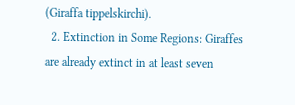(Giraffa tippelskirchi).
  2. Extinction in Some Regions: Giraffes are already extinct in at least seven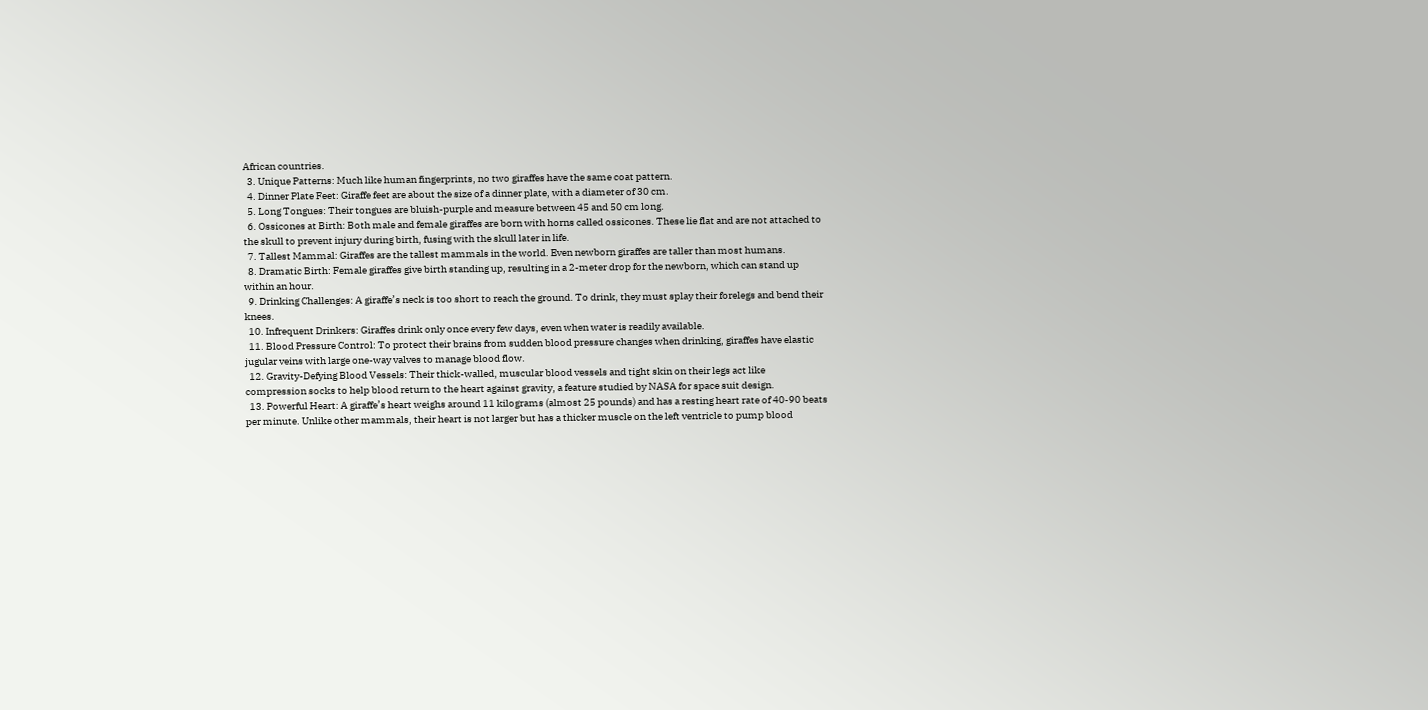African countries.
  3. Unique Patterns: Much like human fingerprints, no two giraffes have the same coat pattern.
  4. Dinner Plate Feet: Giraffe feet are about the size of a dinner plate, with a diameter of 30 cm.
  5. Long Tongues: Their tongues are bluish-purple and measure between 45 and 50 cm long.
  6. Ossicones at Birth: Both male and female giraffes are born with horns called ossicones. These lie flat and are not attached to the skull to prevent injury during birth, fusing with the skull later in life.
  7. Tallest Mammal: Giraffes are the tallest mammals in the world. Even newborn giraffes are taller than most humans.
  8. Dramatic Birth: Female giraffes give birth standing up, resulting in a 2-meter drop for the newborn, which can stand up within an hour.
  9. Drinking Challenges: A giraffe’s neck is too short to reach the ground. To drink, they must splay their forelegs and bend their knees.
  10. Infrequent Drinkers: Giraffes drink only once every few days, even when water is readily available.
  11. Blood Pressure Control: To protect their brains from sudden blood pressure changes when drinking, giraffes have elastic jugular veins with large one-way valves to manage blood flow.
  12. Gravity-Defying Blood Vessels: Their thick-walled, muscular blood vessels and tight skin on their legs act like compression socks to help blood return to the heart against gravity, a feature studied by NASA for space suit design.
  13. Powerful Heart: A giraffe’s heart weighs around 11 kilograms (almost 25 pounds) and has a resting heart rate of 40-90 beats per minute. Unlike other mammals, their heart is not larger but has a thicker muscle on the left ventricle to pump blood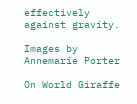effectively against gravity.

Images by Annemarie Porter

On World Giraffe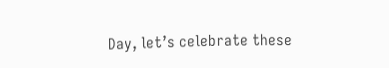Day, let’s celebrate these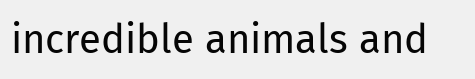incredible animals and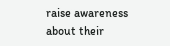raise awareness about their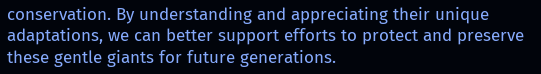conservation. By understanding and appreciating their unique adaptations, we can better support efforts to protect and preserve these gentle giants for future generations.